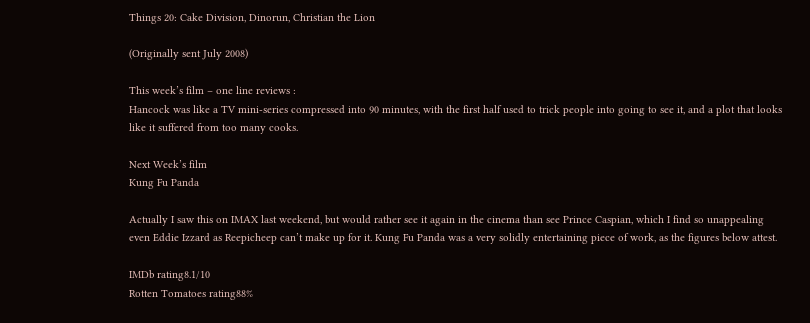Things 20: Cake Division, Dinorun, Christian the Lion

(Originally sent July 2008)

This week’s film – one line reviews :
Hancock was like a TV mini-series compressed into 90 minutes, with the first half used to trick people into going to see it, and a plot that looks like it suffered from too many cooks.

Next Week’s film
Kung Fu Panda

Actually I saw this on IMAX last weekend, but would rather see it again in the cinema than see Prince Caspian, which I find so unappealing even Eddie Izzard as Reepicheep can’t make up for it. Kung Fu Panda was a very solidly entertaining piece of work, as the figures below attest.

IMDb rating8.1/10
Rotten Tomatoes rating88%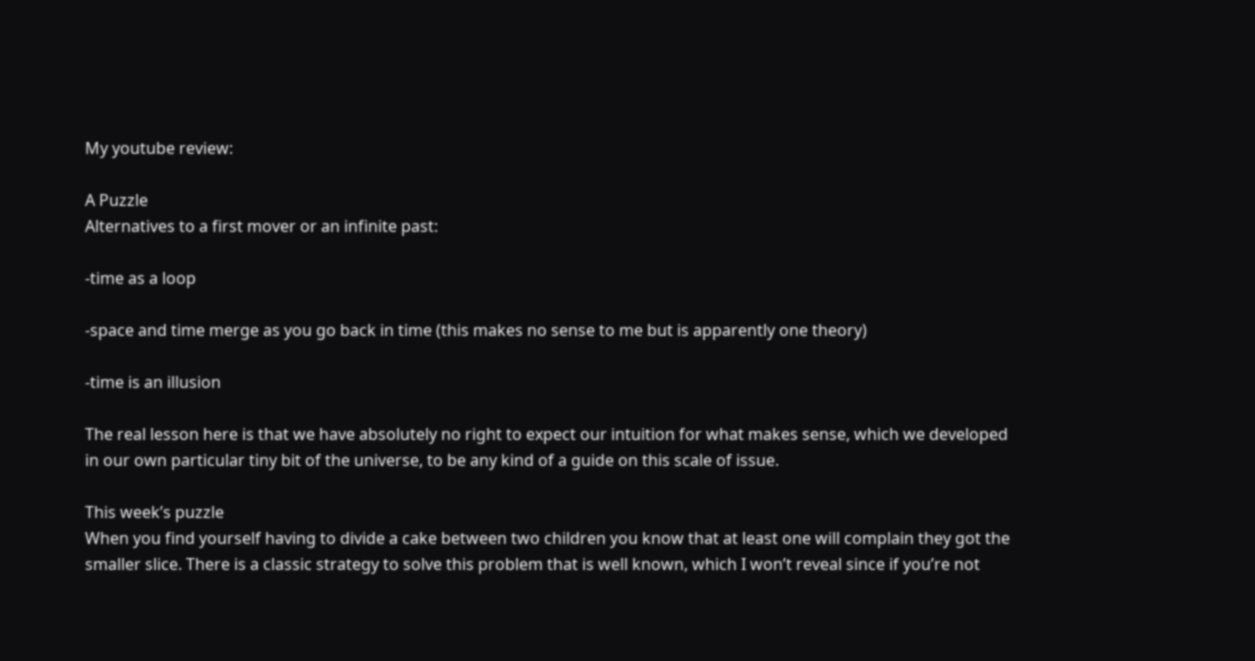My youtube review:

A Puzzle
Alternatives to a first mover or an infinite past:

-time as a loop

-space and time merge as you go back in time (this makes no sense to me but is apparently one theory)

-time is an illusion

The real lesson here is that we have absolutely no right to expect our intuition for what makes sense, which we developed in our own particular tiny bit of the universe, to be any kind of a guide on this scale of issue.

This week’s puzzle
When you find yourself having to divide a cake between two children you know that at least one will complain they got the smaller slice. There is a classic strategy to solve this problem that is well known, which I won’t reveal since if you’re not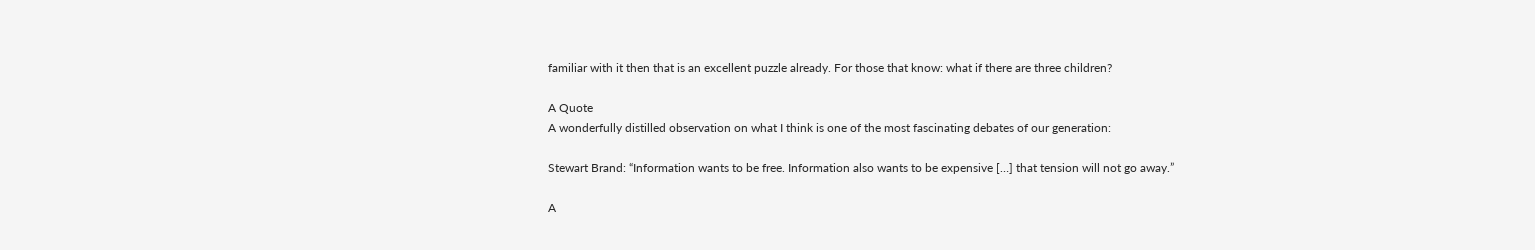familiar with it then that is an excellent puzzle already. For those that know: what if there are three children?

A Quote
A wonderfully distilled observation on what I think is one of the most fascinating debates of our generation:

Stewart Brand: “Information wants to be free. Information also wants to be expensive […] that tension will not go away.”

A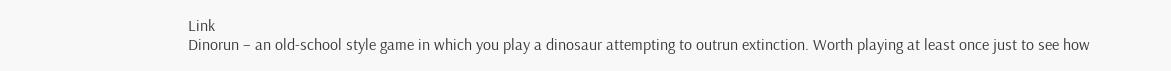Link
Dinorun – an old-school style game in which you play a dinosaur attempting to outrun extinction. Worth playing at least once just to see how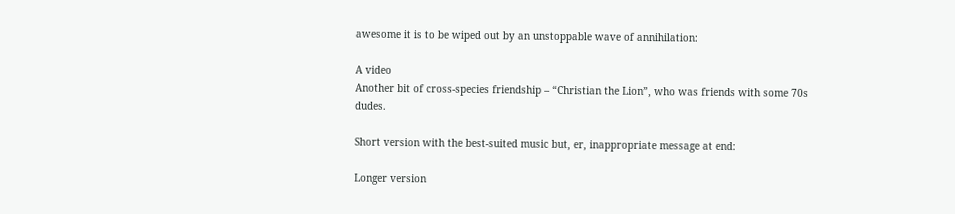awesome it is to be wiped out by an unstoppable wave of annihilation:

A video
Another bit of cross-species friendship – “Christian the Lion”, who was friends with some 70s dudes.

Short version with the best-suited music but, er, inappropriate message at end:

Longer version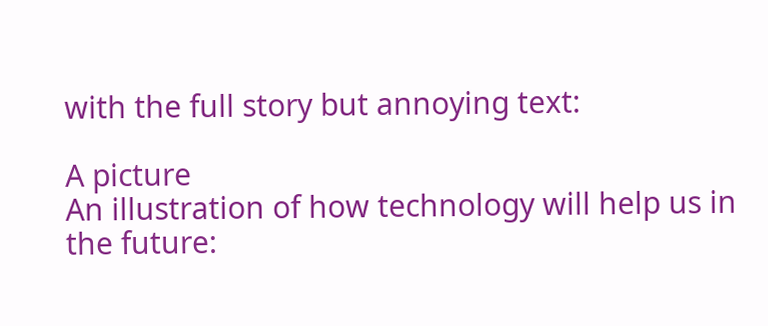with the full story but annoying text:

A picture
An illustration of how technology will help us in the future: